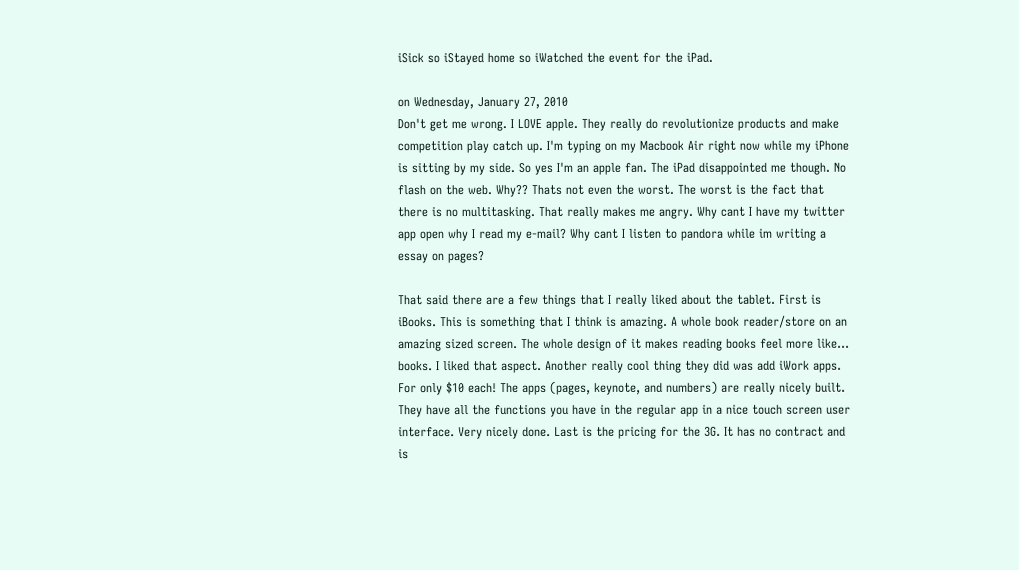iSick so iStayed home so iWatched the event for the iPad.

on Wednesday, January 27, 2010
Don't get me wrong. I LOVE apple. They really do revolutionize products and make competition play catch up. I'm typing on my Macbook Air right now while my iPhone is sitting by my side. So yes I'm an apple fan. The iPad disappointed me though. No flash on the web. Why?? Thats not even the worst. The worst is the fact that there is no multitasking. That really makes me angry. Why cant I have my twitter app open why I read my e-mail? Why cant I listen to pandora while im writing a essay on pages?

That said there are a few things that I really liked about the tablet. First is iBooks. This is something that I think is amazing. A whole book reader/store on an amazing sized screen. The whole design of it makes reading books feel more like... books. I liked that aspect. Another really cool thing they did was add iWork apps. For only $10 each! The apps (pages, keynote, and numbers) are really nicely built. They have all the functions you have in the regular app in a nice touch screen user interface. Very nicely done. Last is the pricing for the 3G. It has no contract and is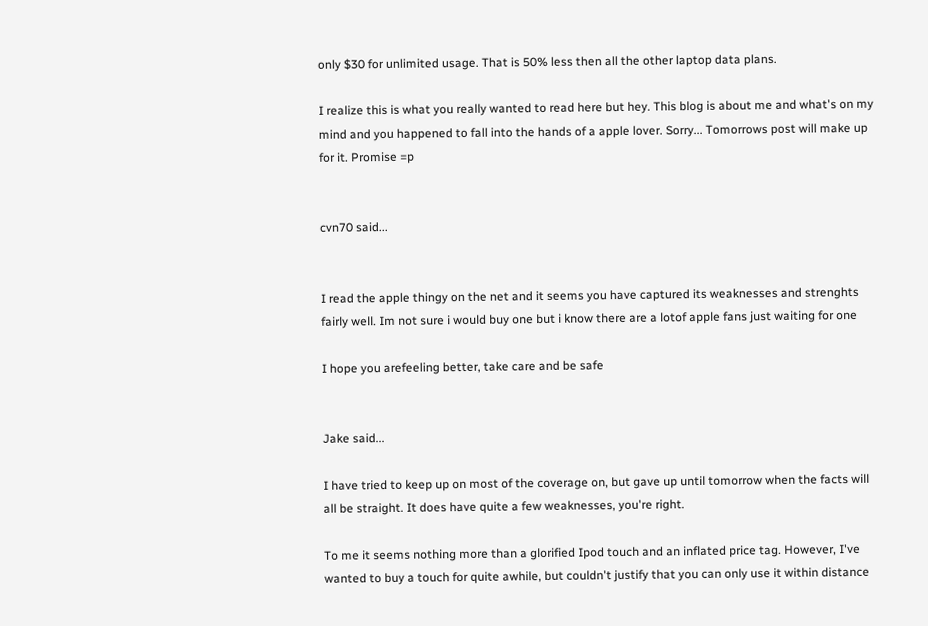only $30 for unlimited usage. That is 50% less then all the other laptop data plans.

I realize this is what you really wanted to read here but hey. This blog is about me and what's on my mind and you happened to fall into the hands of a apple lover. Sorry... Tomorrows post will make up for it. Promise =p


cvn70 said...


I read the apple thingy on the net and it seems you have captured its weaknesses and strenghts fairly well. Im not sure i would buy one but i know there are a lotof apple fans just waiting for one

I hope you arefeeling better, take care and be safe


Jake said...

I have tried to keep up on most of the coverage on, but gave up until tomorrow when the facts will all be straight. It does have quite a few weaknesses, you're right.

To me it seems nothing more than a glorified Ipod touch and an inflated price tag. However, I've wanted to buy a touch for quite awhile, but couldn't justify that you can only use it within distance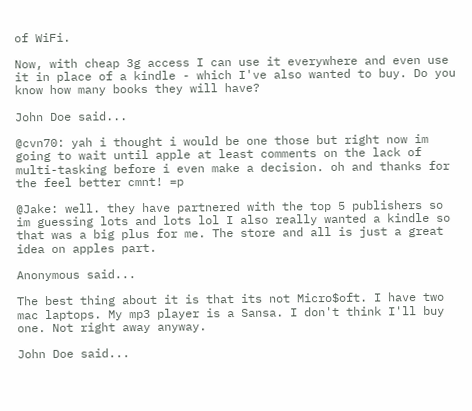of WiFi.

Now, with cheap 3g access I can use it everywhere and even use it in place of a kindle - which I've also wanted to buy. Do you know how many books they will have?

John Doe said...

@cvn70: yah i thought i would be one those but right now im going to wait until apple at least comments on the lack of multi-tasking before i even make a decision. oh and thanks for the feel better cmnt! =p

@Jake: well. they have partnered with the top 5 publishers so im guessing lots and lots lol I also really wanted a kindle so that was a big plus for me. The store and all is just a great idea on apples part.

Anonymous said...

The best thing about it is that its not Micro$oft. I have two mac laptops. My mp3 player is a Sansa. I don't think I'll buy one. Not right away anyway.

John Doe said...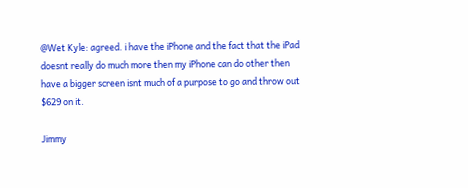@Wet Kyle: agreed. i have the iPhone and the fact that the iPad doesnt really do much more then my iPhone can do other then have a bigger screen isnt much of a purpose to go and throw out $629 on it.

Jimmy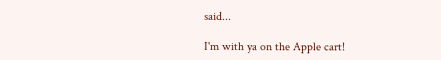said...

I'm with ya on the Apple cart!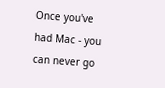Once you've had Mac - you can never go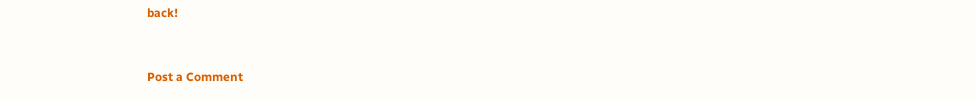back!


Post a Comment